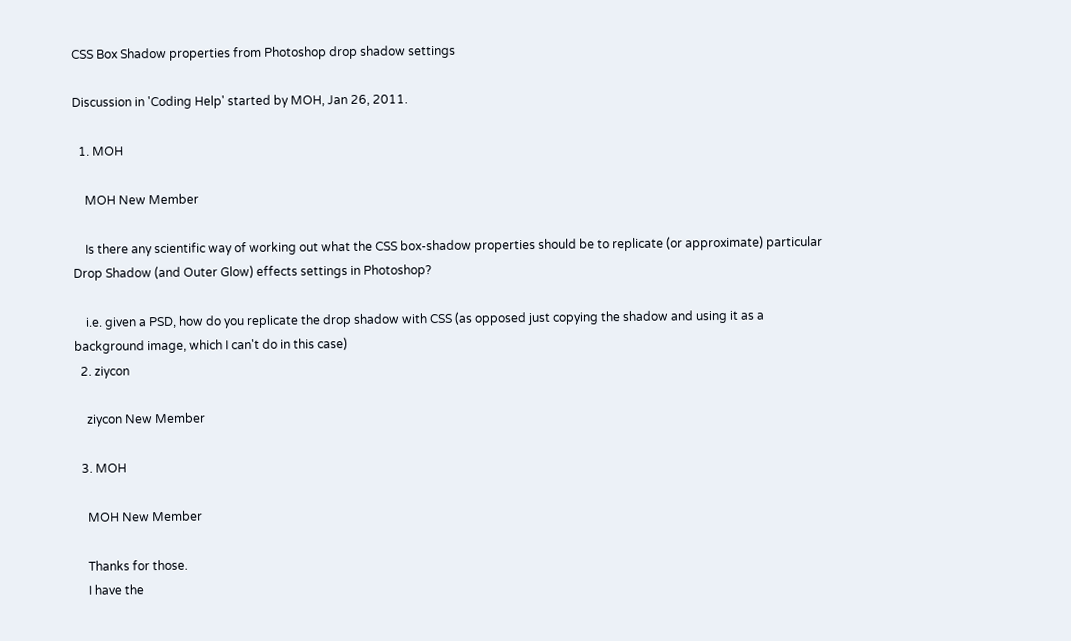CSS Box Shadow properties from Photoshop drop shadow settings

Discussion in 'Coding Help' started by MOH, Jan 26, 2011.

  1. MOH

    MOH New Member

    Is there any scientific way of working out what the CSS box-shadow properties should be to replicate (or approximate) particular Drop Shadow (and Outer Glow) effects settings in Photoshop?

    i.e. given a PSD, how do you replicate the drop shadow with CSS (as opposed just copying the shadow and using it as a background image, which I can't do in this case)
  2. ziycon

    ziycon New Member

  3. MOH

    MOH New Member

    Thanks for those.
    I have the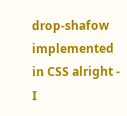drop-shafow implemented in CSS alright - I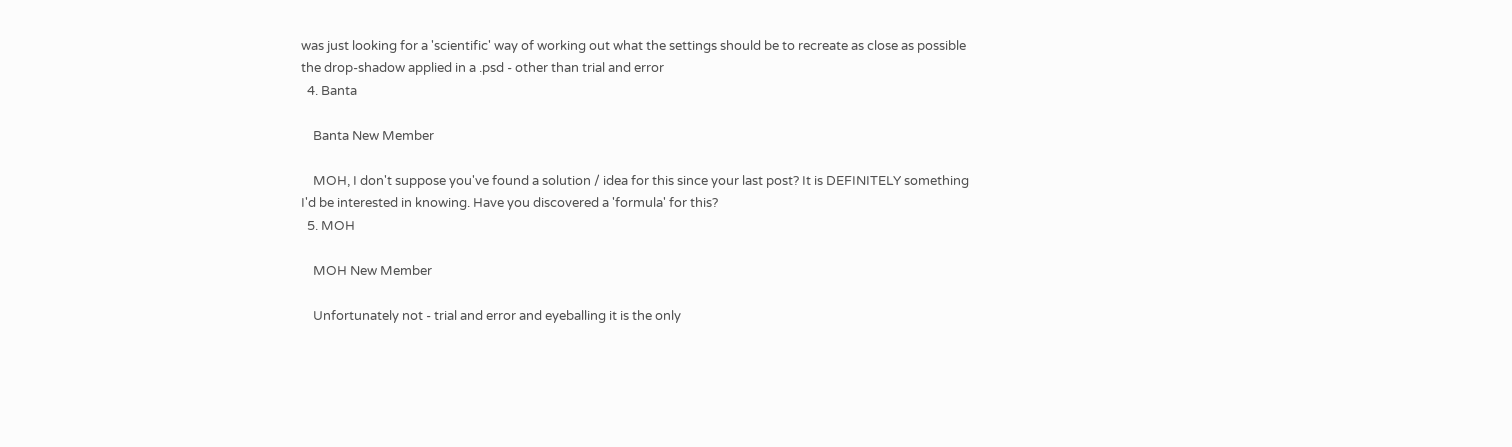was just looking for a 'scientific' way of working out what the settings should be to recreate as close as possible the drop-shadow applied in a .psd - other than trial and error
  4. Banta

    Banta New Member

    MOH, I don't suppose you've found a solution / idea for this since your last post? It is DEFINITELY something I'd be interested in knowing. Have you discovered a 'formula' for this?
  5. MOH

    MOH New Member

    Unfortunately not - trial and error and eyeballing it is the only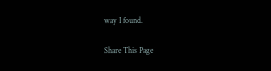way I found.

Share This Page